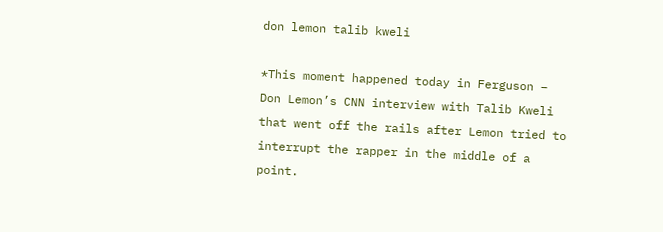don lemon talib kweli

*This moment happened today in Ferguson – Don Lemon’s CNN interview with Talib Kweli that went off the rails after Lemon tried to interrupt the rapper in the middle of a point.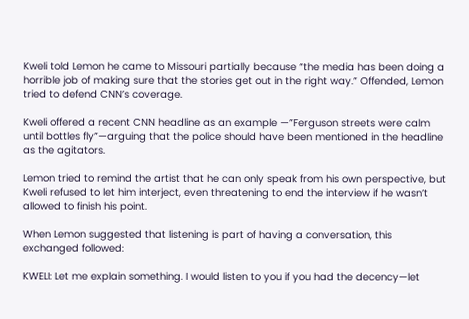Kweli told Lemon he came to Missouri partially because “the media has been doing a horrible job of making sure that the stories get out in the right way.” Offended, Lemon tried to defend CNN’s coverage.

Kweli offered a recent CNN headline as an example —”Ferguson streets were calm until bottles fly”—arguing that the police should have been mentioned in the headline as the agitators.

Lemon tried to remind the artist that he can only speak from his own perspective, but Kweli refused to let him interject, even threatening to end the interview if he wasn’t allowed to finish his point.

When Lemon suggested that listening is part of having a conversation, this exchanged followed:

KWELI: Let me explain something. I would listen to you if you had the decency—let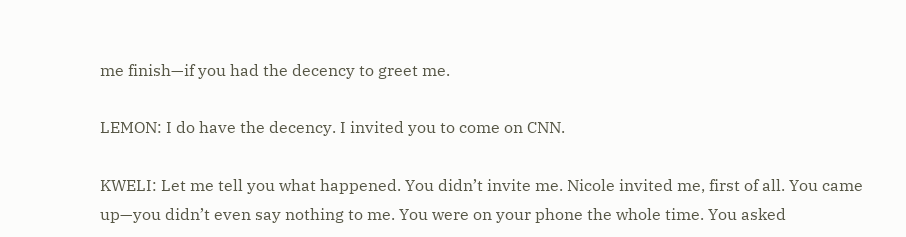me finish—if you had the decency to greet me.

LEMON: I do have the decency. I invited you to come on CNN.

KWELI: Let me tell you what happened. You didn’t invite me. Nicole invited me, first of all. You came up—you didn’t even say nothing to me. You were on your phone the whole time. You asked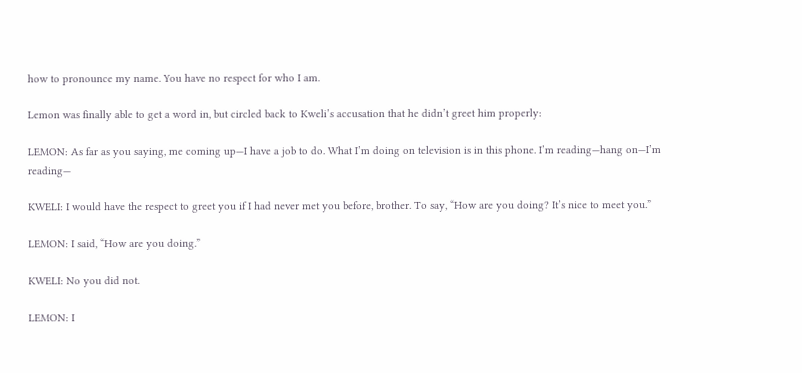how to pronounce my name. You have no respect for who I am.

Lemon was finally able to get a word in, but circled back to Kweli’s accusation that he didn’t greet him properly:

LEMON: As far as you saying, me coming up—I have a job to do. What I’m doing on television is in this phone. I’m reading—hang on—I’m reading—

KWELI: I would have the respect to greet you if I had never met you before, brother. To say, “How are you doing? It’s nice to meet you.”

LEMON: I said, “How are you doing.”

KWELI: No you did not.

LEMON: I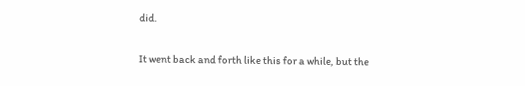did.

It went back and forth like this for a while, but the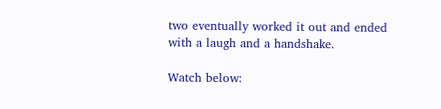two eventually worked it out and ended with a laugh and a handshake.

Watch below: